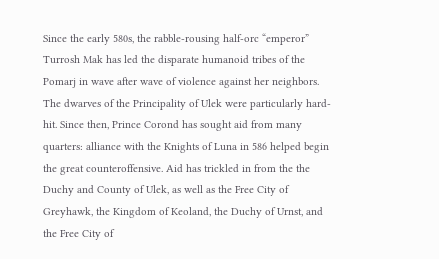Since the early 580s, the rabble-rousing half-orc “emperor” Turrosh Mak has led the disparate humanoid tribes of the Pomarj in wave after wave of violence against her neighbors. The dwarves of the Principality of Ulek were particularly hard-hit. Since then, Prince Corond has sought aid from many quarters: alliance with the Knights of Luna in 586 helped begin the great counteroffensive. Aid has trickled in from the the Duchy and County of Ulek, as well as the Free City of Greyhawk, the Kingdom of Keoland, the Duchy of Urnst, and the Free City of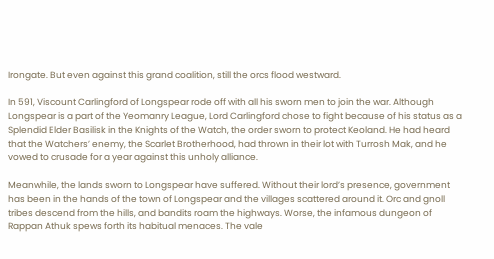Irongate. But even against this grand coalition, still the orcs flood westward.

In 591, Viscount Carlingford of Longspear rode off with all his sworn men to join the war. Although Longspear is a part of the Yeomanry League, Lord Carlingford chose to fight because of his status as a Splendid Elder Basilisk in the Knights of the Watch, the order sworn to protect Keoland. He had heard that the Watchers’ enemy, the Scarlet Brotherhood, had thrown in their lot with Turrosh Mak, and he vowed to crusade for a year against this unholy alliance.

Meanwhile, the lands sworn to Longspear have suffered. Without their lord’s presence, government has been in the hands of the town of Longspear and the villages scattered around it. Orc and gnoll tribes descend from the hills, and bandits roam the highways. Worse, the infamous dungeon of Rappan Athuk spews forth its habitual menaces. The vale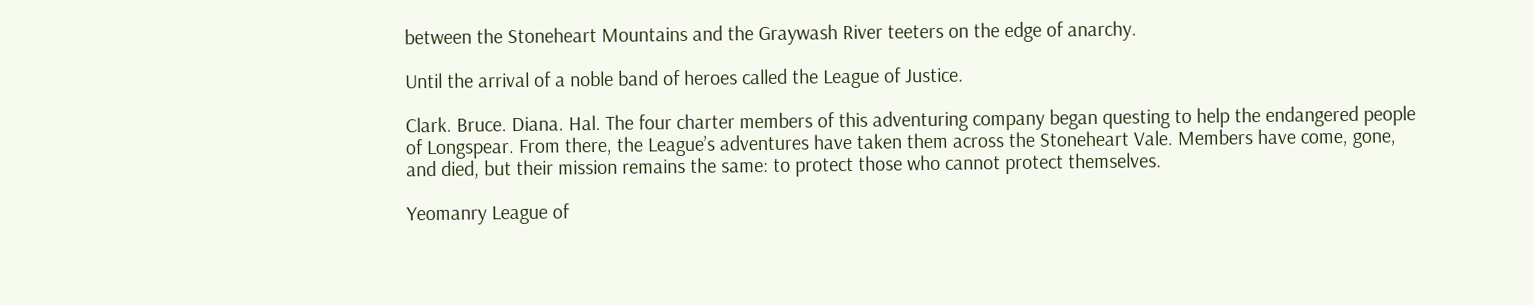between the Stoneheart Mountains and the Graywash River teeters on the edge of anarchy.

Until the arrival of a noble band of heroes called the League of Justice.

Clark. Bruce. Diana. Hal. The four charter members of this adventuring company began questing to help the endangered people of Longspear. From there, the League’s adventures have taken them across the Stoneheart Vale. Members have come, gone, and died, but their mission remains the same: to protect those who cannot protect themselves.

Yeomanry League of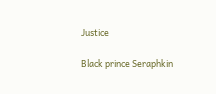Justice

Black prince Seraphkin